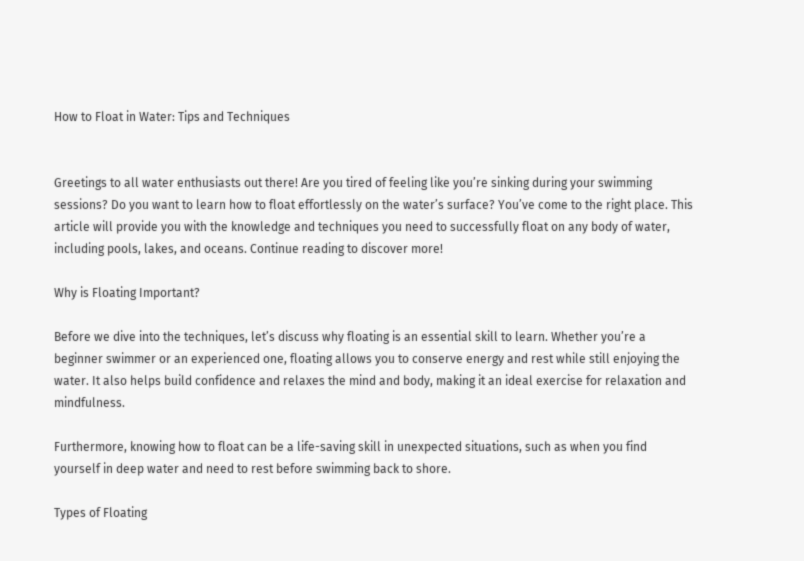How to Float in Water: Tips and Techniques


Greetings to all water enthusiasts out there! Are you tired of feeling like you’re sinking during your swimming sessions? Do you want to learn how to float effortlessly on the water’s surface? You’ve come to the right place. This article will provide you with the knowledge and techniques you need to successfully float on any body of water, including pools, lakes, and oceans. Continue reading to discover more!

Why is Floating Important?

Before we dive into the techniques, let’s discuss why floating is an essential skill to learn. Whether you’re a beginner swimmer or an experienced one, floating allows you to conserve energy and rest while still enjoying the water. It also helps build confidence and relaxes the mind and body, making it an ideal exercise for relaxation and mindfulness.

Furthermore, knowing how to float can be a life-saving skill in unexpected situations, such as when you find yourself in deep water and need to rest before swimming back to shore.

Types of Floating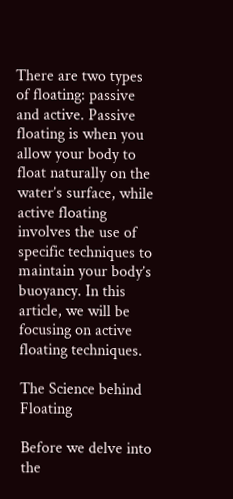There are two types of floating: passive and active. Passive floating is when you allow your body to float naturally on the water’s surface, while active floating involves the use of specific techniques to maintain your body’s buoyancy. In this article, we will be focusing on active floating techniques.

The Science behind Floating

Before we delve into the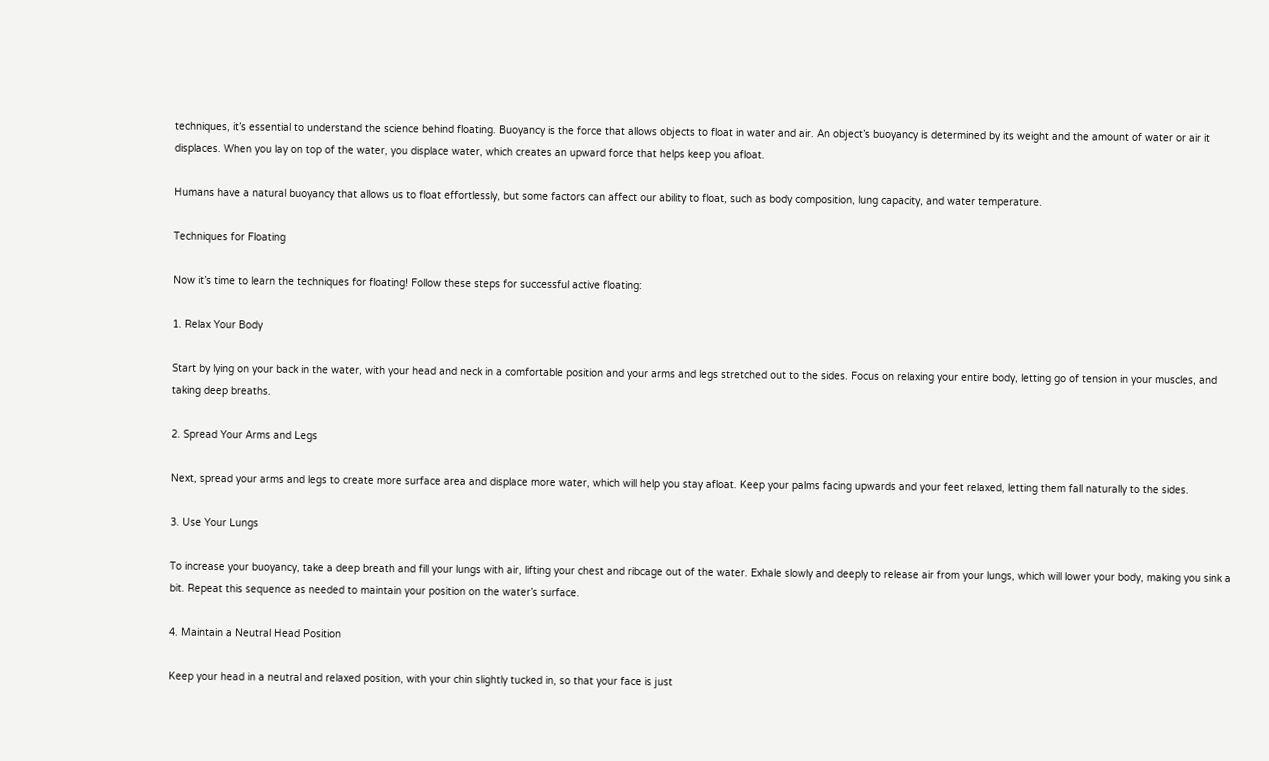techniques, it’s essential to understand the science behind floating. Buoyancy is the force that allows objects to float in water and air. An object’s buoyancy is determined by its weight and the amount of water or air it displaces. When you lay on top of the water, you displace water, which creates an upward force that helps keep you afloat.

Humans have a natural buoyancy that allows us to float effortlessly, but some factors can affect our ability to float, such as body composition, lung capacity, and water temperature.

Techniques for Floating

Now it’s time to learn the techniques for floating! Follow these steps for successful active floating:

1. Relax Your Body

Start by lying on your back in the water, with your head and neck in a comfortable position and your arms and legs stretched out to the sides. Focus on relaxing your entire body, letting go of tension in your muscles, and taking deep breaths.

2. Spread Your Arms and Legs

Next, spread your arms and legs to create more surface area and displace more water, which will help you stay afloat. Keep your palms facing upwards and your feet relaxed, letting them fall naturally to the sides.

3. Use Your Lungs

To increase your buoyancy, take a deep breath and fill your lungs with air, lifting your chest and ribcage out of the water. Exhale slowly and deeply to release air from your lungs, which will lower your body, making you sink a bit. Repeat this sequence as needed to maintain your position on the water’s surface.

4. Maintain a Neutral Head Position

Keep your head in a neutral and relaxed position, with your chin slightly tucked in, so that your face is just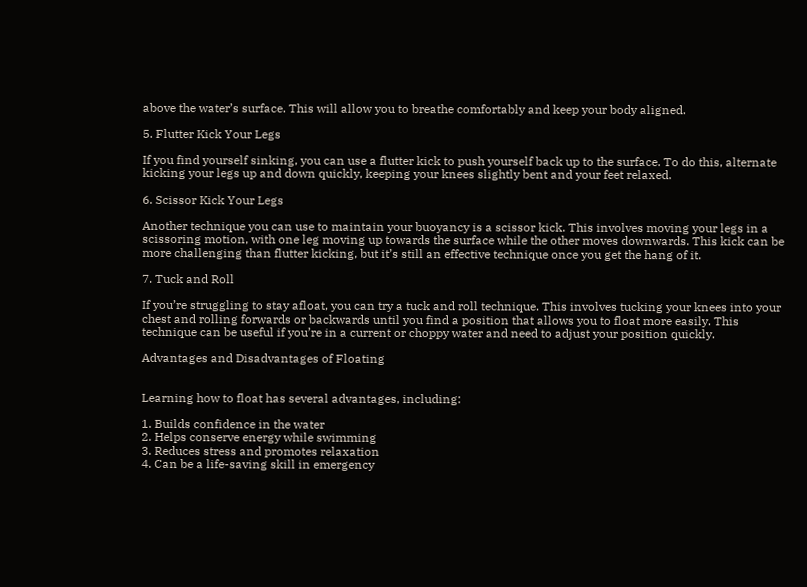above the water’s surface. This will allow you to breathe comfortably and keep your body aligned.

5. Flutter Kick Your Legs

If you find yourself sinking, you can use a flutter kick to push yourself back up to the surface. To do this, alternate kicking your legs up and down quickly, keeping your knees slightly bent and your feet relaxed.

6. Scissor Kick Your Legs

Another technique you can use to maintain your buoyancy is a scissor kick. This involves moving your legs in a scissoring motion, with one leg moving up towards the surface while the other moves downwards. This kick can be more challenging than flutter kicking, but it’s still an effective technique once you get the hang of it.

7. Tuck and Roll

If you’re struggling to stay afloat, you can try a tuck and roll technique. This involves tucking your knees into your chest and rolling forwards or backwards until you find a position that allows you to float more easily. This technique can be useful if you’re in a current or choppy water and need to adjust your position quickly.

Advantages and Disadvantages of Floating


Learning how to float has several advantages, including:

1. Builds confidence in the water
2. Helps conserve energy while swimming
3. Reduces stress and promotes relaxation
4. Can be a life-saving skill in emergency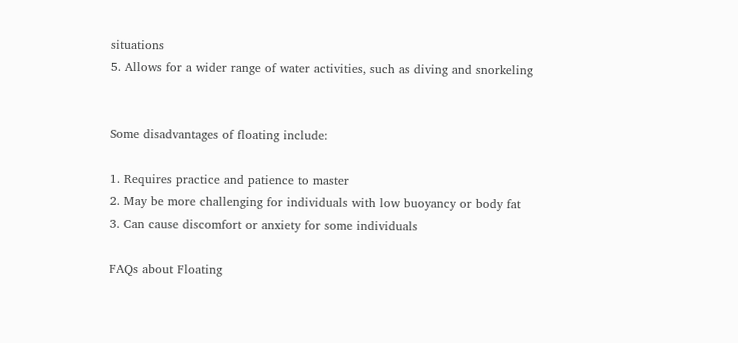situations
5. Allows for a wider range of water activities, such as diving and snorkeling


Some disadvantages of floating include:

1. Requires practice and patience to master
2. May be more challenging for individuals with low buoyancy or body fat
3. Can cause discomfort or anxiety for some individuals

FAQs about Floating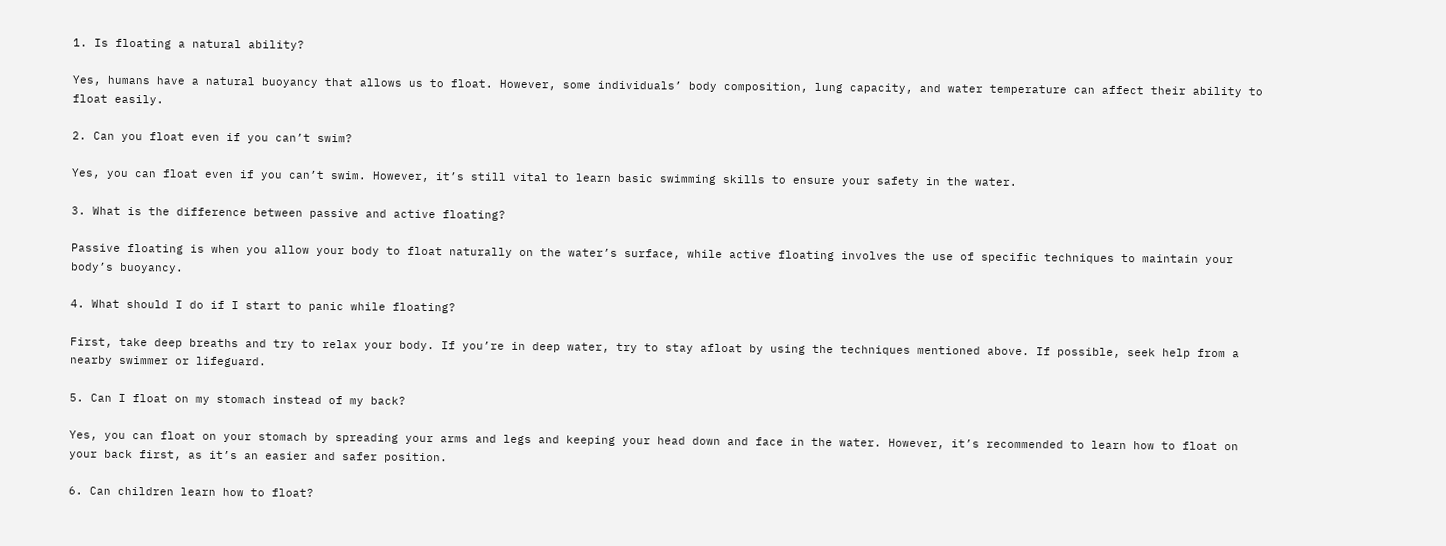1. Is floating a natural ability?

Yes, humans have a natural buoyancy that allows us to float. However, some individuals’ body composition, lung capacity, and water temperature can affect their ability to float easily.

2. Can you float even if you can’t swim?

Yes, you can float even if you can’t swim. However, it’s still vital to learn basic swimming skills to ensure your safety in the water.

3. What is the difference between passive and active floating?

Passive floating is when you allow your body to float naturally on the water’s surface, while active floating involves the use of specific techniques to maintain your body’s buoyancy.

4. What should I do if I start to panic while floating?

First, take deep breaths and try to relax your body. If you’re in deep water, try to stay afloat by using the techniques mentioned above. If possible, seek help from a nearby swimmer or lifeguard.

5. Can I float on my stomach instead of my back?

Yes, you can float on your stomach by spreading your arms and legs and keeping your head down and face in the water. However, it’s recommended to learn how to float on your back first, as it’s an easier and safer position.

6. Can children learn how to float?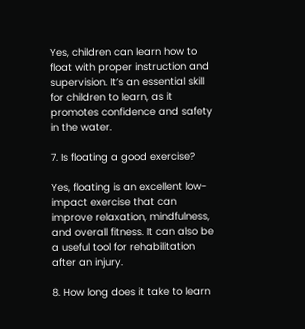Yes, children can learn how to float with proper instruction and supervision. It’s an essential skill for children to learn, as it promotes confidence and safety in the water.

7. Is floating a good exercise?

Yes, floating is an excellent low-impact exercise that can improve relaxation, mindfulness, and overall fitness. It can also be a useful tool for rehabilitation after an injury.

8. How long does it take to learn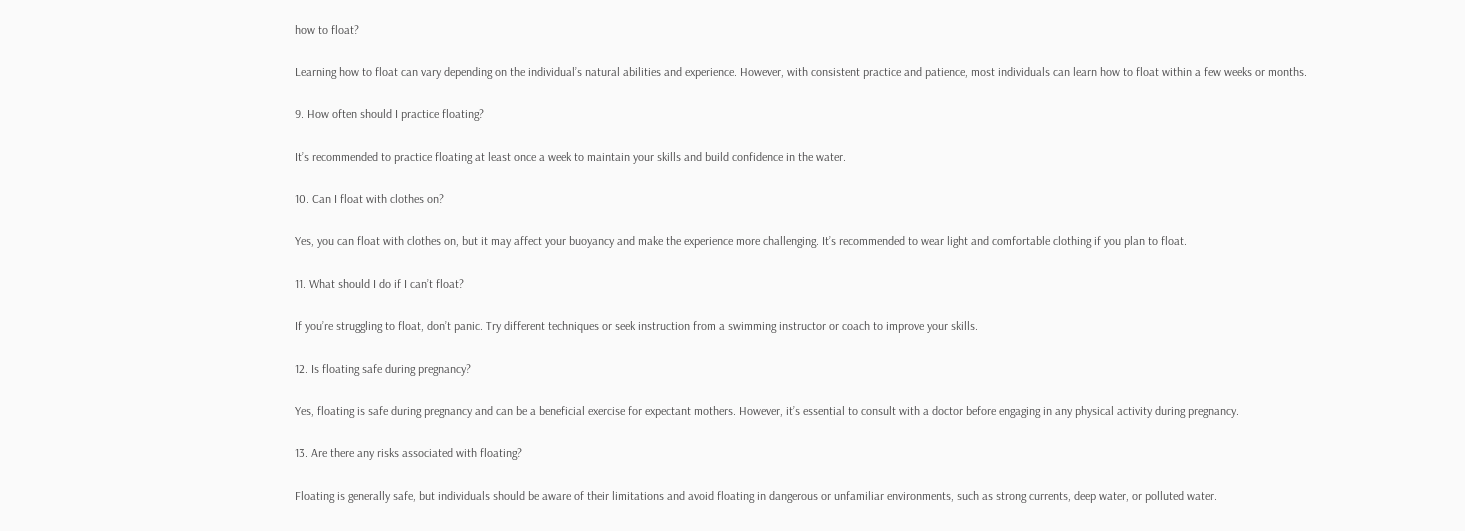how to float?

Learning how to float can vary depending on the individual’s natural abilities and experience. However, with consistent practice and patience, most individuals can learn how to float within a few weeks or months.

9. How often should I practice floating?

It’s recommended to practice floating at least once a week to maintain your skills and build confidence in the water.

10. Can I float with clothes on?

Yes, you can float with clothes on, but it may affect your buoyancy and make the experience more challenging. It’s recommended to wear light and comfortable clothing if you plan to float.

11. What should I do if I can’t float?

If you’re struggling to float, don’t panic. Try different techniques or seek instruction from a swimming instructor or coach to improve your skills.

12. Is floating safe during pregnancy?

Yes, floating is safe during pregnancy and can be a beneficial exercise for expectant mothers. However, it’s essential to consult with a doctor before engaging in any physical activity during pregnancy.

13. Are there any risks associated with floating?

Floating is generally safe, but individuals should be aware of their limitations and avoid floating in dangerous or unfamiliar environments, such as strong currents, deep water, or polluted water.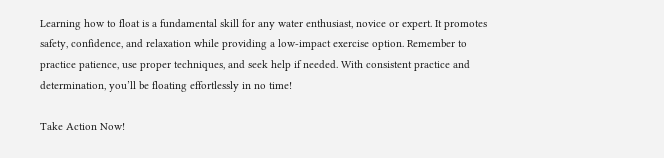Learning how to float is a fundamental skill for any water enthusiast, novice or expert. It promotes safety, confidence, and relaxation while providing a low-impact exercise option. Remember to practice patience, use proper techniques, and seek help if needed. With consistent practice and determination, you’ll be floating effortlessly in no time!

Take Action Now!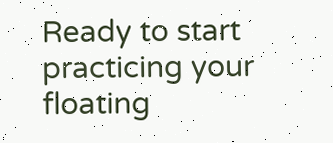Ready to start practicing your floating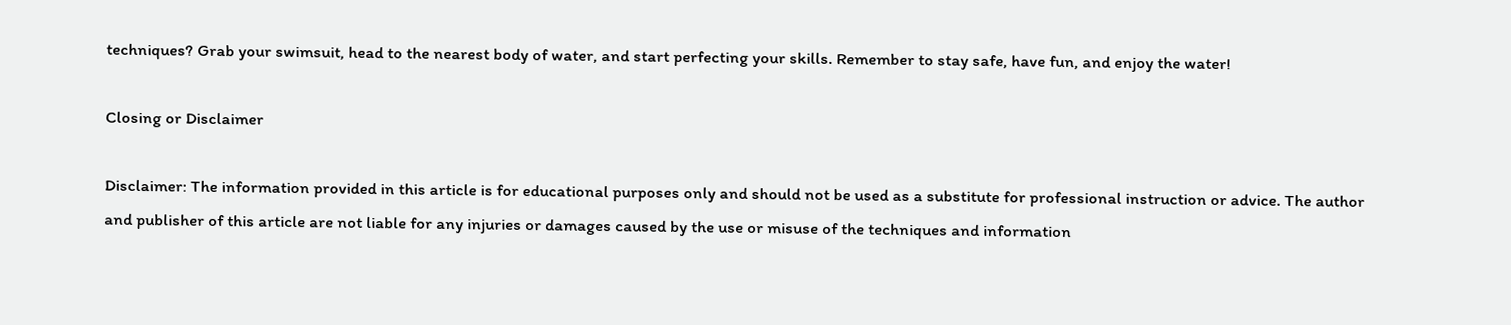techniques? Grab your swimsuit, head to the nearest body of water, and start perfecting your skills. Remember to stay safe, have fun, and enjoy the water!

Closing or Disclaimer

Disclaimer: The information provided in this article is for educational purposes only and should not be used as a substitute for professional instruction or advice. The author and publisher of this article are not liable for any injuries or damages caused by the use or misuse of the techniques and information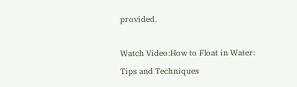provided.

Watch Video:How to Float in Water: Tips and Techniques